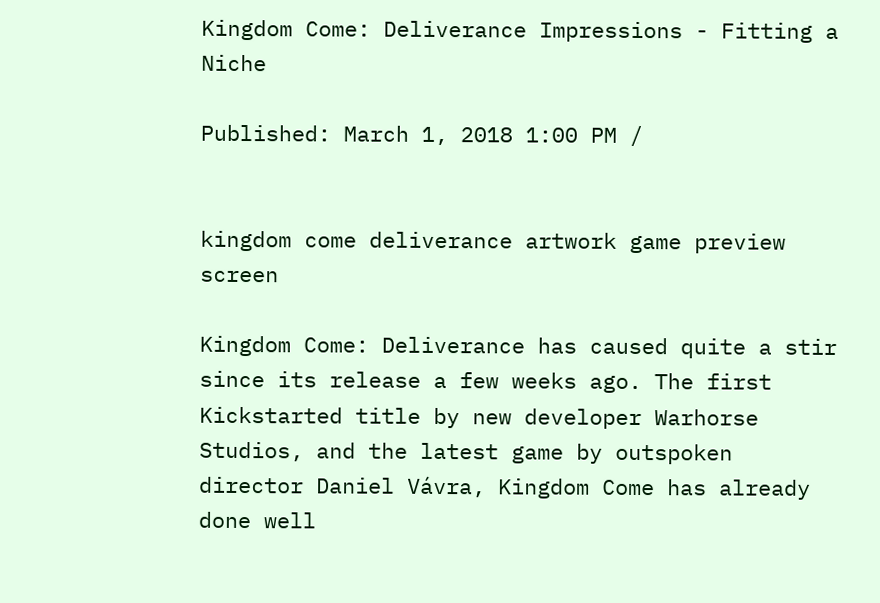Kingdom Come: Deliverance Impressions - Fitting a Niche

Published: March 1, 2018 1:00 PM /


kingdom come deliverance artwork game preview screen

Kingdom Come: Deliverance has caused quite a stir since its release a few weeks ago. The first Kickstarted title by new developer Warhorse Studios, and the latest game by outspoken director Daniel Vávra, Kingdom Come has already done well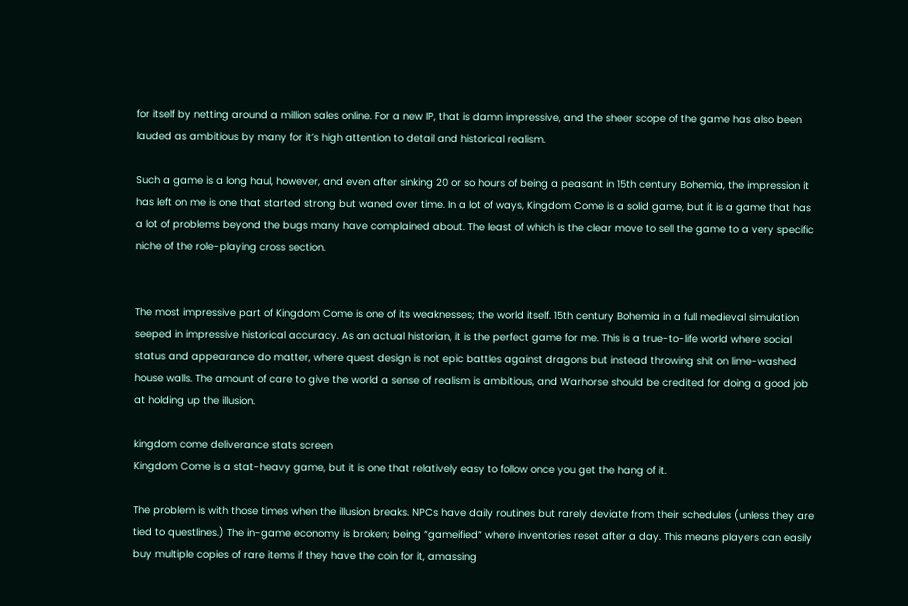for itself by netting around a million sales online. For a new IP, that is damn impressive, and the sheer scope of the game has also been lauded as ambitious by many for it’s high attention to detail and historical realism.

Such a game is a long haul, however, and even after sinking 20 or so hours of being a peasant in 15th century Bohemia, the impression it has left on me is one that started strong but waned over time. In a lot of ways, Kingdom Come is a solid game, but it is a game that has a lot of problems beyond the bugs many have complained about. The least of which is the clear move to sell the game to a very specific niche of the role-playing cross section.


The most impressive part of Kingdom Come is one of its weaknesses; the world itself. 15th century Bohemia in a full medieval simulation seeped in impressive historical accuracy. As an actual historian, it is the perfect game for me. This is a true-to-life world where social status and appearance do matter, where quest design is not epic battles against dragons but instead throwing shit on lime-washed house walls. The amount of care to give the world a sense of realism is ambitious, and Warhorse should be credited for doing a good job at holding up the illusion.

kingdom come deliverance stats screen
Kingdom Come is a stat-heavy game, but it is one that relatively easy to follow once you get the hang of it.

The problem is with those times when the illusion breaks. NPCs have daily routines but rarely deviate from their schedules (unless they are tied to questlines.) The in-game economy is broken; being “gameified” where inventories reset after a day. This means players can easily buy multiple copies of rare items if they have the coin for it, amassing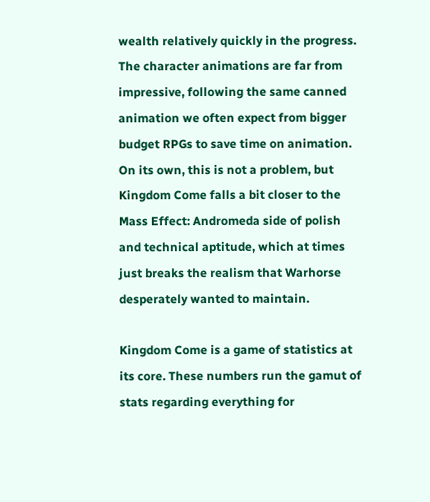wealth relatively quickly in the progress. The character animations are far from impressive, following the same canned animation we often expect from bigger budget RPGs to save time on animation. On its own, this is not a problem, but Kingdom Come falls a bit closer to the Mass Effect: Andromeda side of polish and technical aptitude, which at times just breaks the realism that Warhorse desperately wanted to maintain.

Kingdom Come is a game of statistics at its core. These numbers run the gamut of stats regarding everything for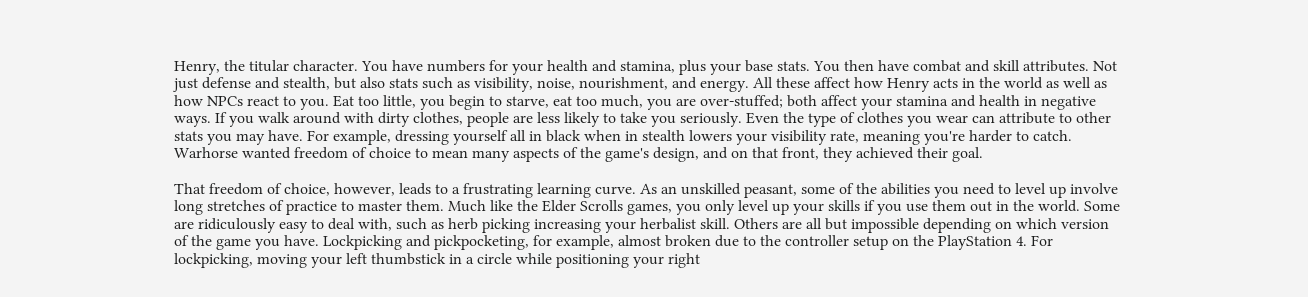Henry, the titular character. You have numbers for your health and stamina, plus your base stats. You then have combat and skill attributes. Not just defense and stealth, but also stats such as visibility, noise, nourishment, and energy. All these affect how Henry acts in the world as well as how NPCs react to you. Eat too little, you begin to starve, eat too much, you are over-stuffed; both affect your stamina and health in negative ways. If you walk around with dirty clothes, people are less likely to take you seriously. Even the type of clothes you wear can attribute to other stats you may have. For example, dressing yourself all in black when in stealth lowers your visibility rate, meaning you're harder to catch. Warhorse wanted freedom of choice to mean many aspects of the game's design, and on that front, they achieved their goal.

That freedom of choice, however, leads to a frustrating learning curve. As an unskilled peasant, some of the abilities you need to level up involve long stretches of practice to master them. Much like the Elder Scrolls games, you only level up your skills if you use them out in the world. Some are ridiculously easy to deal with, such as herb picking increasing your herbalist skill. Others are all but impossible depending on which version of the game you have. Lockpicking and pickpocketing, for example, almost broken due to the controller setup on the PlayStation 4. For lockpicking, moving your left thumbstick in a circle while positioning your right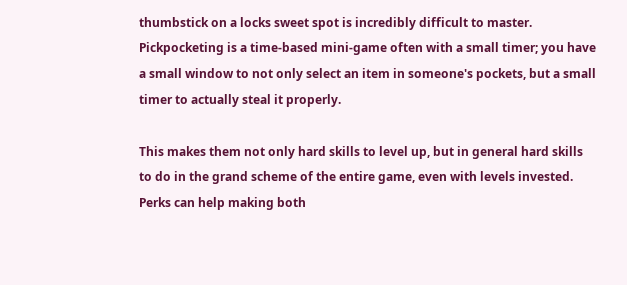thumbstick on a locks sweet spot is incredibly difficult to master. Pickpocketing is a time-based mini-game often with a small timer; you have a small window to not only select an item in someone's pockets, but a small timer to actually steal it properly.

This makes them not only hard skills to level up, but in general hard skills to do in the grand scheme of the entire game, even with levels invested. Perks can help making both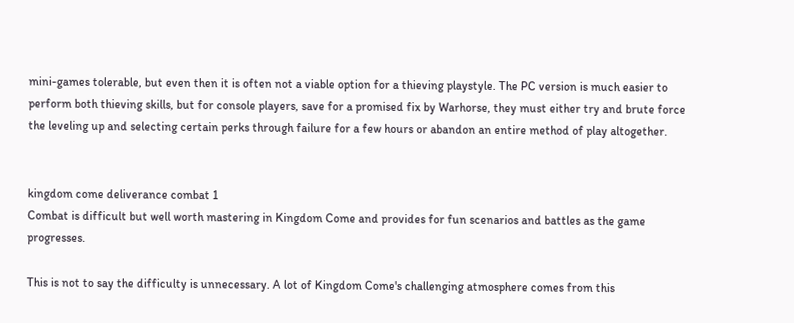mini-games tolerable, but even then it is often not a viable option for a thieving playstyle. The PC version is much easier to perform both thieving skills, but for console players, save for a promised fix by Warhorse, they must either try and brute force the leveling up and selecting certain perks through failure for a few hours or abandon an entire method of play altogether.


kingdom come deliverance combat 1
Combat is difficult but well worth mastering in Kingdom Come and provides for fun scenarios and battles as the game progresses.

This is not to say the difficulty is unnecessary. A lot of Kingdom Come's challenging atmosphere comes from this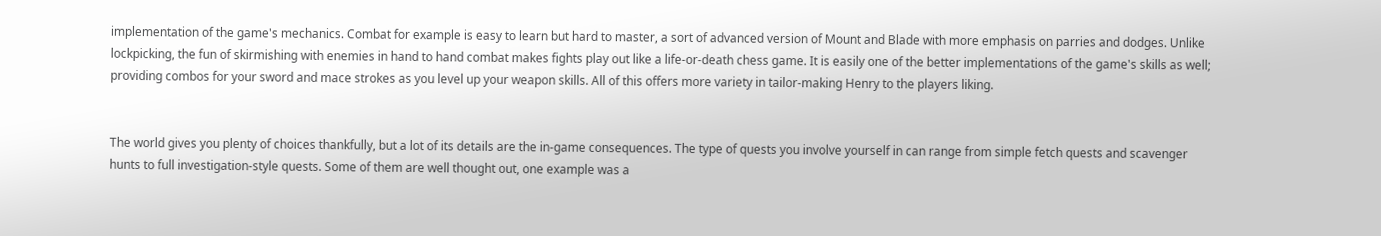implementation of the game's mechanics. Combat for example is easy to learn but hard to master, a sort of advanced version of Mount and Blade with more emphasis on parries and dodges. Unlike lockpicking, the fun of skirmishing with enemies in hand to hand combat makes fights play out like a life-or-death chess game. It is easily one of the better implementations of the game's skills as well; providing combos for your sword and mace strokes as you level up your weapon skills. All of this offers more variety in tailor-making Henry to the players liking.


The world gives you plenty of choices thankfully, but a lot of its details are the in-game consequences. The type of quests you involve yourself in can range from simple fetch quests and scavenger hunts to full investigation-style quests. Some of them are well thought out, one example was a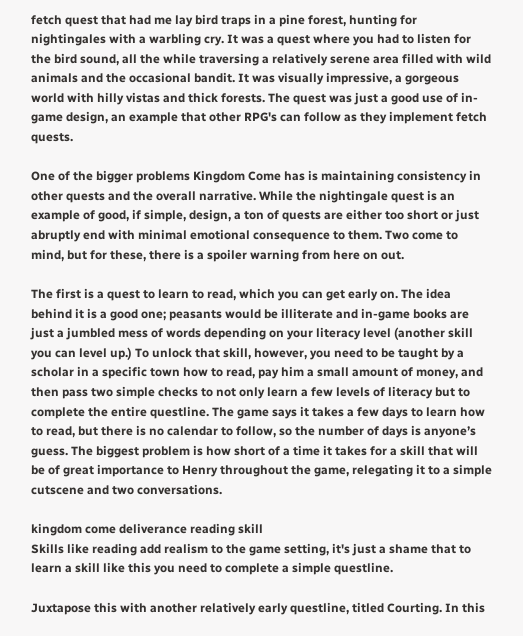fetch quest that had me lay bird traps in a pine forest, hunting for nightingales with a warbling cry. It was a quest where you had to listen for the bird sound, all the while traversing a relatively serene area filled with wild animals and the occasional bandit. It was visually impressive, a gorgeous world with hilly vistas and thick forests. The quest was just a good use of in-game design, an example that other RPG's can follow as they implement fetch quests.

One of the bigger problems Kingdom Come has is maintaining consistency in other quests and the overall narrative. While the nightingale quest is an example of good, if simple, design, a ton of quests are either too short or just abruptly end with minimal emotional consequence to them. Two come to mind, but for these, there is a spoiler warning from here on out.

The first is a quest to learn to read, which you can get early on. The idea behind it is a good one; peasants would be illiterate and in-game books are just a jumbled mess of words depending on your literacy level (another skill you can level up.) To unlock that skill, however, you need to be taught by a scholar in a specific town how to read, pay him a small amount of money, and then pass two simple checks to not only learn a few levels of literacy but to complete the entire questline. The game says it takes a few days to learn how to read, but there is no calendar to follow, so the number of days is anyone’s guess. The biggest problem is how short of a time it takes for a skill that will be of great importance to Henry throughout the game, relegating it to a simple cutscene and two conversations.

kingdom come deliverance reading skill
Skills like reading add realism to the game setting, it's just a shame that to learn a skill like this you need to complete a simple questline.

Juxtapose this with another relatively early questline, titled Courting. In this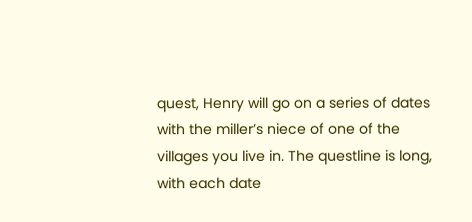quest, Henry will go on a series of dates with the miller’s niece of one of the villages you live in. The questline is long, with each date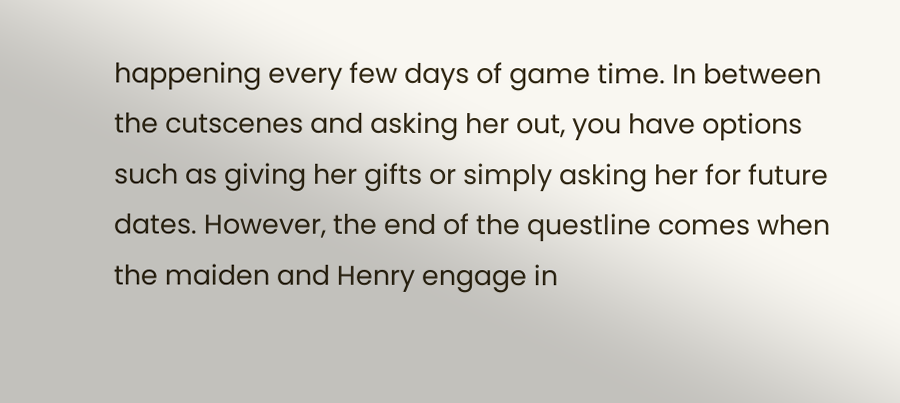happening every few days of game time. In between the cutscenes and asking her out, you have options such as giving her gifts or simply asking her for future dates. However, the end of the questline comes when the maiden and Henry engage in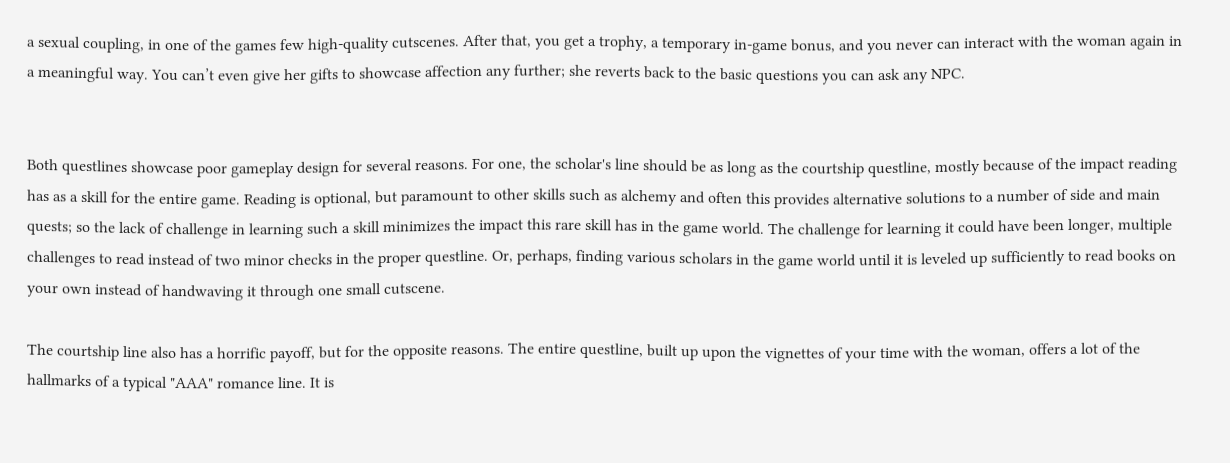a sexual coupling, in one of the games few high-quality cutscenes. After that, you get a trophy, a temporary in-game bonus, and you never can interact with the woman again in a meaningful way. You can’t even give her gifts to showcase affection any further; she reverts back to the basic questions you can ask any NPC.


Both questlines showcase poor gameplay design for several reasons. For one, the scholar's line should be as long as the courtship questline, mostly because of the impact reading has as a skill for the entire game. Reading is optional, but paramount to other skills such as alchemy and often this provides alternative solutions to a number of side and main quests; so the lack of challenge in learning such a skill minimizes the impact this rare skill has in the game world. The challenge for learning it could have been longer, multiple challenges to read instead of two minor checks in the proper questline. Or, perhaps, finding various scholars in the game world until it is leveled up sufficiently to read books on your own instead of handwaving it through one small cutscene.

The courtship line also has a horrific payoff, but for the opposite reasons. The entire questline, built up upon the vignettes of your time with the woman, offers a lot of the hallmarks of a typical "AAA" romance line. It is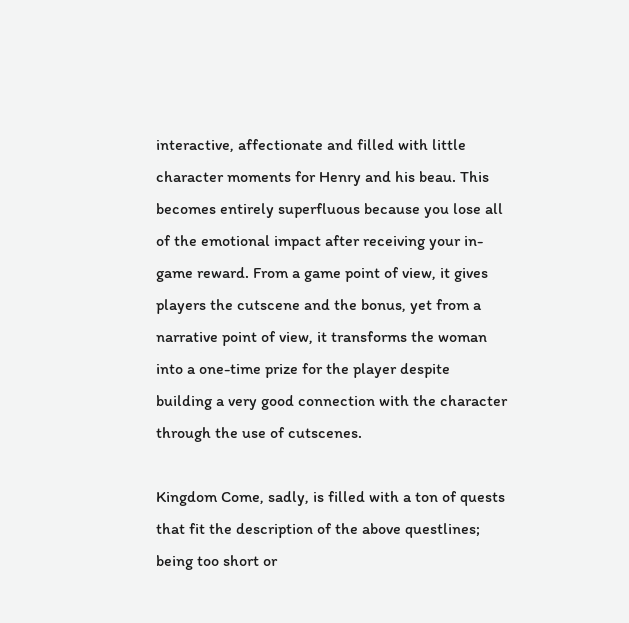interactive, affectionate and filled with little character moments for Henry and his beau. This becomes entirely superfluous because you lose all of the emotional impact after receiving your in-game reward. From a game point of view, it gives players the cutscene and the bonus, yet from a narrative point of view, it transforms the woman into a one-time prize for the player despite building a very good connection with the character through the use of cutscenes.

Kingdom Come, sadly, is filled with a ton of quests that fit the description of the above questlines; being too short or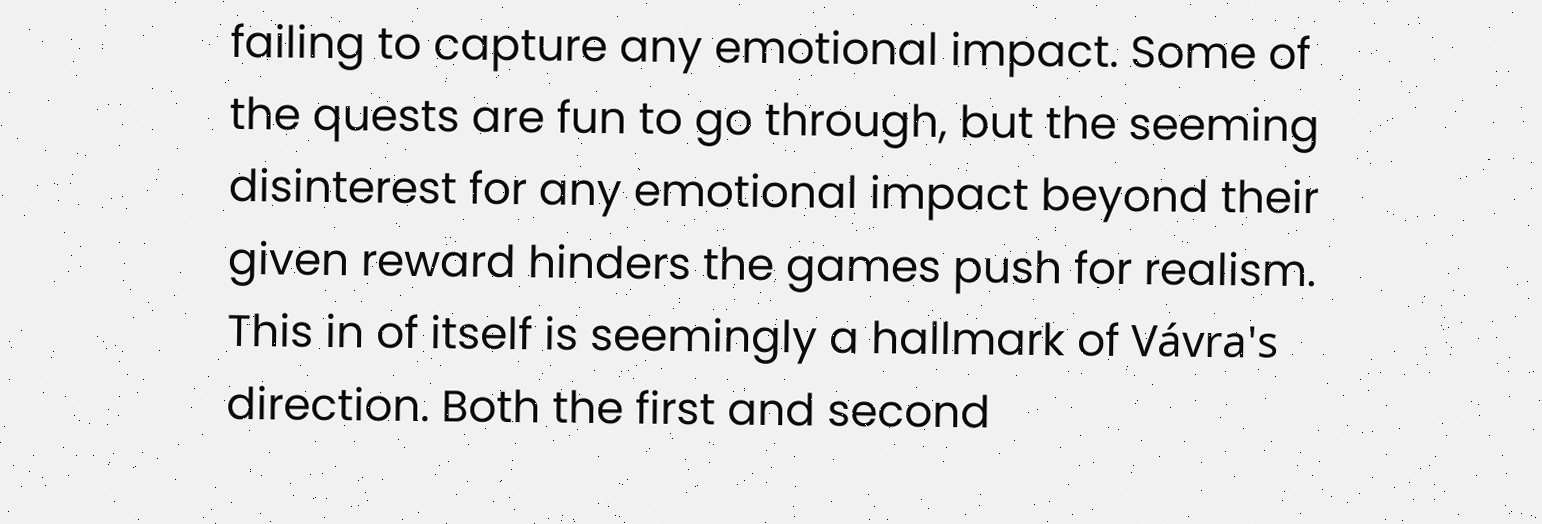failing to capture any emotional impact. Some of the quests are fun to go through, but the seeming disinterest for any emotional impact beyond their given reward hinders the games push for realism. This in of itself is seemingly a hallmark of Vávra's direction. Both the first and second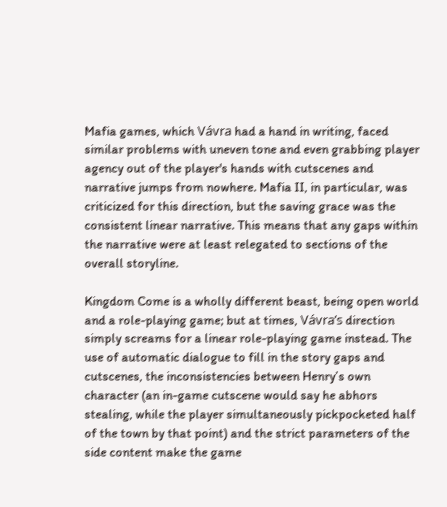Mafia games, which Vávra had a hand in writing, faced similar problems with uneven tone and even grabbing player agency out of the player's hands with cutscenes and narrative jumps from nowhere. Mafia II, in particular, was criticized for this direction, but the saving grace was the consistent linear narrative. This means that any gaps within the narrative were at least relegated to sections of the overall storyline.

Kingdom Come is a wholly different beast, being open world and a role-playing game; but at times, Vávra’s direction simply screams for a linear role-playing game instead. The use of automatic dialogue to fill in the story gaps and cutscenes, the inconsistencies between Henry’s own character (an in-game cutscene would say he abhors stealing, while the player simultaneously pickpocketed half of the town by that point) and the strict parameters of the side content make the game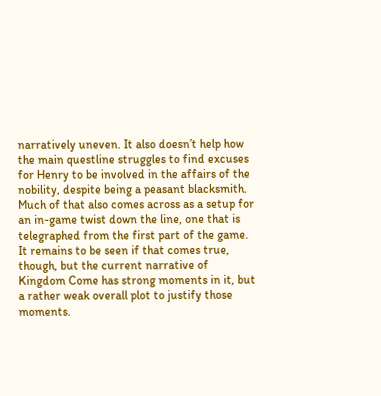narratively uneven. It also doesn’t help how the main questline struggles to find excuses for Henry to be involved in the affairs of the nobility, despite being a peasant blacksmith. Much of that also comes across as a setup for an in-game twist down the line, one that is telegraphed from the first part of the game. It remains to be seen if that comes true, though, but the current narrative of Kingdom Come has strong moments in it, but a rather weak overall plot to justify those moments.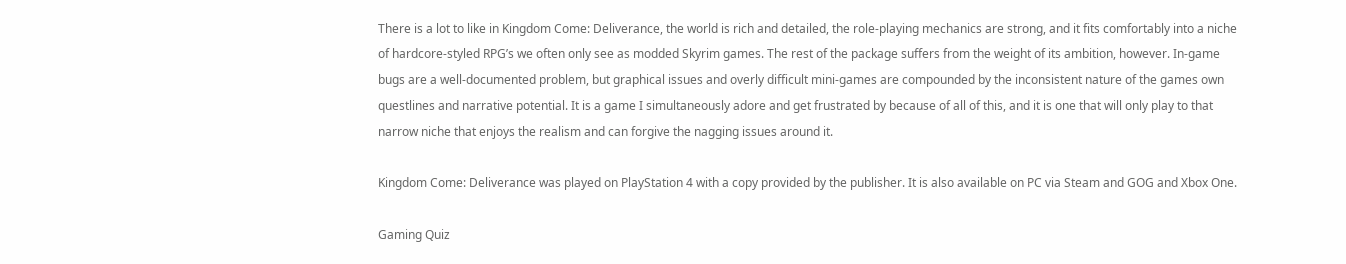There is a lot to like in Kingdom Come: Deliverance, the world is rich and detailed, the role-playing mechanics are strong, and it fits comfortably into a niche of hardcore-styled RPG’s we often only see as modded Skyrim games. The rest of the package suffers from the weight of its ambition, however. In-game bugs are a well-documented problem, but graphical issues and overly difficult mini-games are compounded by the inconsistent nature of the games own questlines and narrative potential. It is a game I simultaneously adore and get frustrated by because of all of this, and it is one that will only play to that narrow niche that enjoys the realism and can forgive the nagging issues around it.

Kingdom Come: Deliverance was played on PlayStation 4 with a copy provided by the publisher. It is also available on PC via Steam and GOG and Xbox One.

Gaming Quiz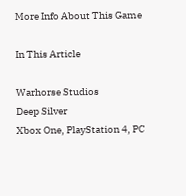More Info About This Game

In This Article

Warhorse Studios
Deep Silver
Xbox One, PlayStation 4, PC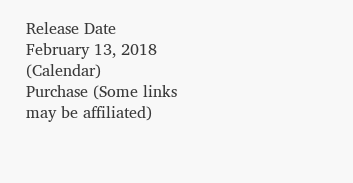Release Date
February 13, 2018 (Calendar)
Purchase (Some links may be affiliated)